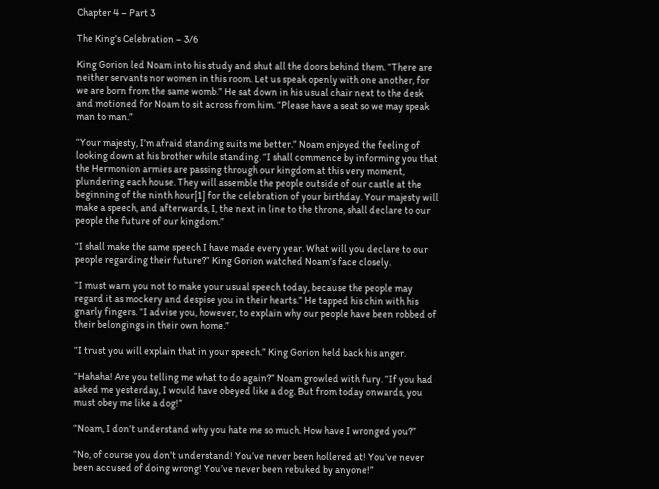Chapter 4 – Part 3

The King’s Celebration – 3/6

King Gorion led Noam into his study and shut all the doors behind them. “There are neither servants nor women in this room. Let us speak openly with one another, for we are born from the same womb.” He sat down in his usual chair next to the desk and motioned for Noam to sit across from him. “Please have a seat so we may speak man to man.”

“Your majesty, I’m afraid standing suits me better.” Noam enjoyed the feeling of looking down at his brother while standing. “I shall commence by informing you that the Hermonion armies are passing through our kingdom at this very moment, plundering each house. They will assemble the people outside of our castle at the beginning of the ninth hour[1] for the celebration of your birthday. Your majesty will make a speech, and afterwards, I, the next in line to the throne, shall declare to our people the future of our kingdom.”

“I shall make the same speech I have made every year. What will you declare to our people regarding their future?” King Gorion watched Noam’s face closely.

“I must warn you not to make your usual speech today, because the people may regard it as mockery and despise you in their hearts.” He tapped his chin with his gnarly fingers. “I advise you, however, to explain why our people have been robbed of their belongings in their own home.”

“I trust you will explain that in your speech.” King Gorion held back his anger.

“Hahaha! Are you telling me what to do again?” Noam growled with fury. “If you had asked me yesterday, I would have obeyed like a dog. But from today onwards, you must obey me like a dog!”

“Noam, I don’t understand why you hate me so much. How have I wronged you?”

“No, of course you don’t understand! You’ve never been hollered at! You’ve never been accused of doing wrong! You’ve never been rebuked by anyone!”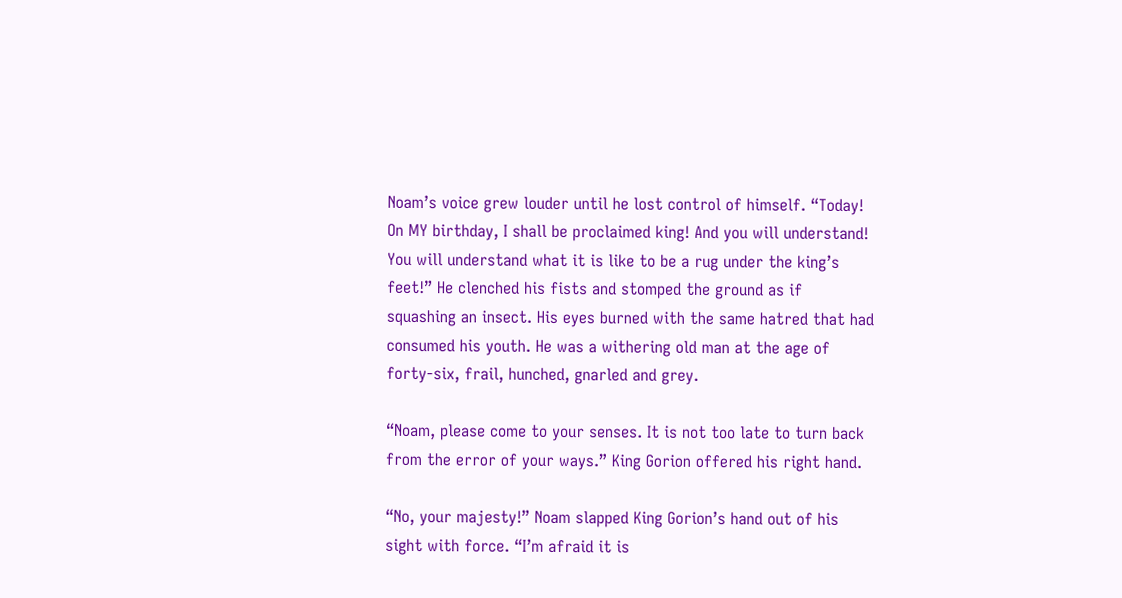Noam’s voice grew louder until he lost control of himself. “Today! On MY birthday, I shall be proclaimed king! And you will understand! You will understand what it is like to be a rug under the king’s feet!” He clenched his fists and stomped the ground as if squashing an insect. His eyes burned with the same hatred that had consumed his youth. He was a withering old man at the age of forty-six, frail, hunched, gnarled and grey.

“Noam, please come to your senses. It is not too late to turn back from the error of your ways.” King Gorion offered his right hand.

“No, your majesty!” Noam slapped King Gorion’s hand out of his sight with force. “I’m afraid it is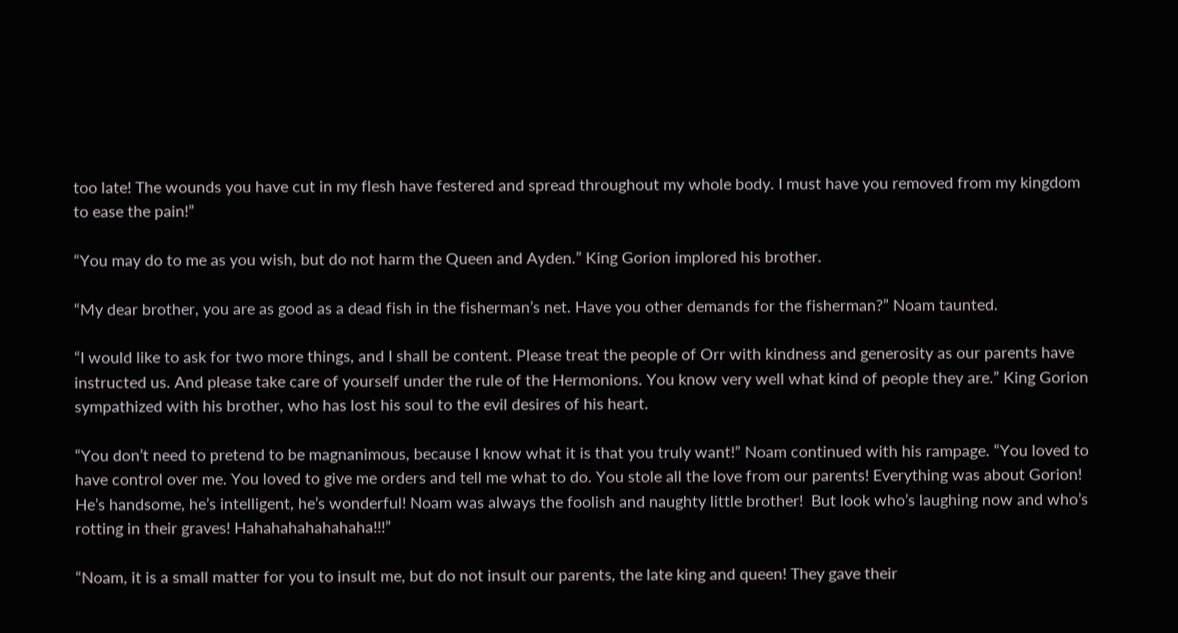too late! The wounds you have cut in my flesh have festered and spread throughout my whole body. I must have you removed from my kingdom to ease the pain!”

“You may do to me as you wish, but do not harm the Queen and Ayden.” King Gorion implored his brother.

“My dear brother, you are as good as a dead fish in the fisherman’s net. Have you other demands for the fisherman?” Noam taunted.

“I would like to ask for two more things, and I shall be content. Please treat the people of Orr with kindness and generosity as our parents have instructed us. And please take care of yourself under the rule of the Hermonions. You know very well what kind of people they are.” King Gorion sympathized with his brother, who has lost his soul to the evil desires of his heart.

“You don’t need to pretend to be magnanimous, because I know what it is that you truly want!” Noam continued with his rampage. “You loved to have control over me. You loved to give me orders and tell me what to do. You stole all the love from our parents! Everything was about Gorion! He’s handsome, he’s intelligent, he’s wonderful! Noam was always the foolish and naughty little brother!  But look who’s laughing now and who’s rotting in their graves! Hahahahahahahaha!!!”

“Noam, it is a small matter for you to insult me, but do not insult our parents, the late king and queen! They gave their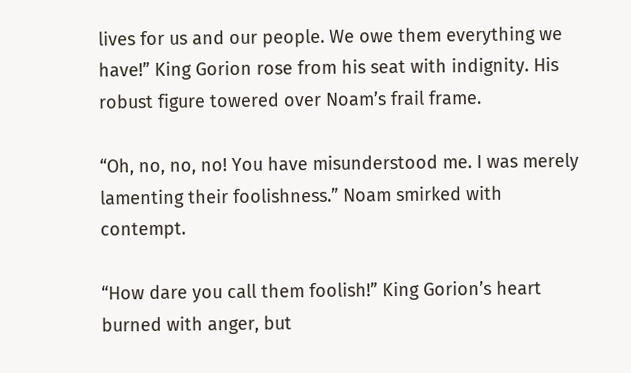lives for us and our people. We owe them everything we have!” King Gorion rose from his seat with indignity. His robust figure towered over Noam’s frail frame.

“Oh, no, no, no! You have misunderstood me. I was merely lamenting their foolishness.” Noam smirked with contempt.

“How dare you call them foolish!” King Gorion’s heart burned with anger, but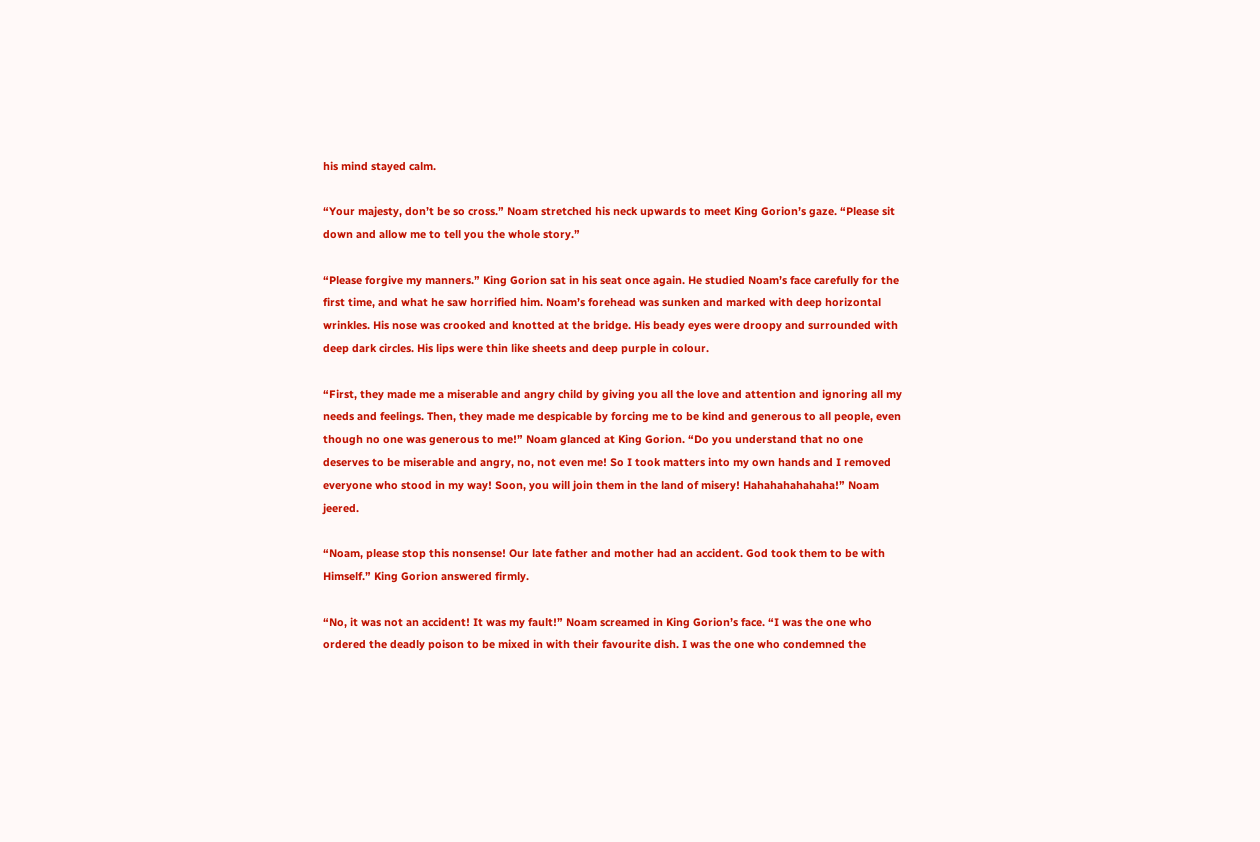his mind stayed calm.

“Your majesty, don’t be so cross.” Noam stretched his neck upwards to meet King Gorion’s gaze. “Please sit down and allow me to tell you the whole story.”

“Please forgive my manners.” King Gorion sat in his seat once again. He studied Noam’s face carefully for the first time, and what he saw horrified him. Noam’s forehead was sunken and marked with deep horizontal wrinkles. His nose was crooked and knotted at the bridge. His beady eyes were droopy and surrounded with deep dark circles. His lips were thin like sheets and deep purple in colour.

“First, they made me a miserable and angry child by giving you all the love and attention and ignoring all my needs and feelings. Then, they made me despicable by forcing me to be kind and generous to all people, even though no one was generous to me!” Noam glanced at King Gorion. “Do you understand that no one deserves to be miserable and angry, no, not even me! So I took matters into my own hands and I removed everyone who stood in my way! Soon, you will join them in the land of misery! Hahahahahahaha!” Noam jeered.

“Noam, please stop this nonsense! Our late father and mother had an accident. God took them to be with Himself.” King Gorion answered firmly.

“No, it was not an accident! It was my fault!” Noam screamed in King Gorion’s face. “I was the one who ordered the deadly poison to be mixed in with their favourite dish. I was the one who condemned the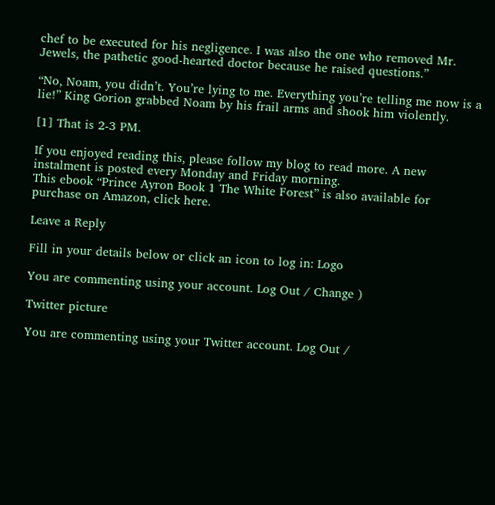chef to be executed for his negligence. I was also the one who removed Mr. Jewels, the pathetic good-hearted doctor because he raised questions.”

“No, Noam, you didn’t. You’re lying to me. Everything you’re telling me now is a lie!” King Gorion grabbed Noam by his frail arms and shook him violently.

[1] That is 2-3 PM.

If you enjoyed reading this, please follow my blog to read more. A new instalment is posted every Monday and Friday morning.
This ebook “Prince Ayron Book 1 The White Forest” is also available for purchase on Amazon, click here.

Leave a Reply

Fill in your details below or click an icon to log in: Logo

You are commenting using your account. Log Out / Change )

Twitter picture

You are commenting using your Twitter account. Log Out /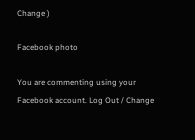Change )

Facebook photo

You are commenting using your Facebook account. Log Out / Change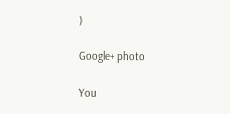)

Google+ photo

You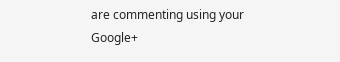are commenting using your Google+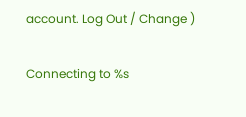account. Log Out / Change )

Connecting to %s